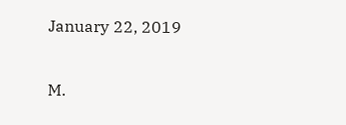January 22, 2019

M.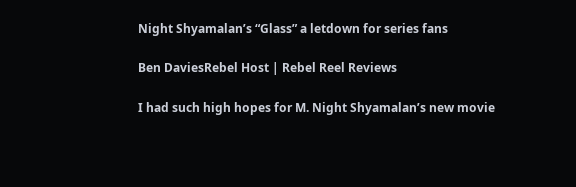Night Shyamalan’s “Glass” a letdown for series fans

Ben DaviesRebel Host | Rebel Reel Reviews

I had such high hopes for M. Night Shyamalan’s new movie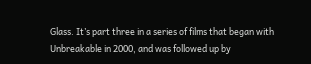Glass. It’s part three in a series of films that began with Unbreakable in 2000, and was followed up by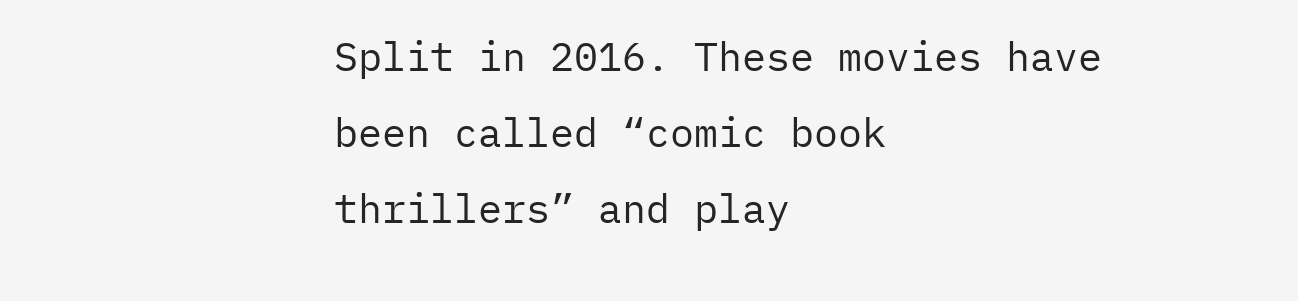Split in 2016. These movies have been called “comic book thrillers” and play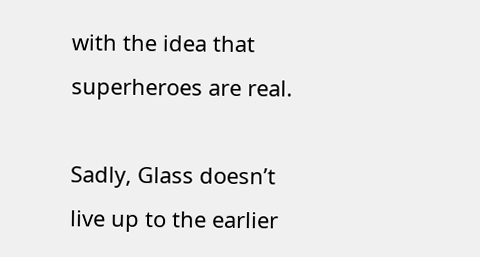with the idea that superheroes are real.

Sadly, Glass doesn’t live up to the earlier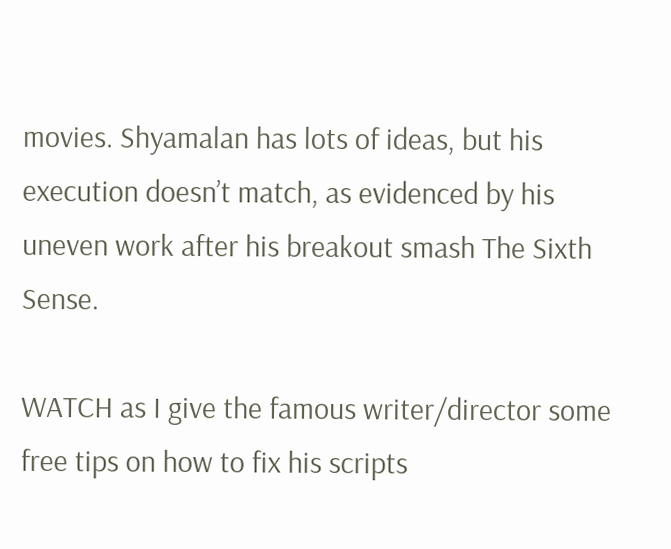movies. Shyamalan has lots of ideas, but his execution doesn’t match, as evidenced by his uneven work after his breakout smash The Sixth Sense.

WATCH as I give the famous writer/director some free tips on how to fix his scripts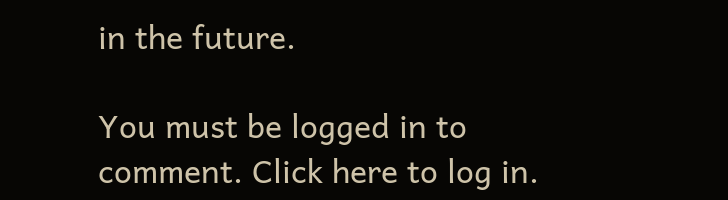in the future.

You must be logged in to comment. Click here to log in.